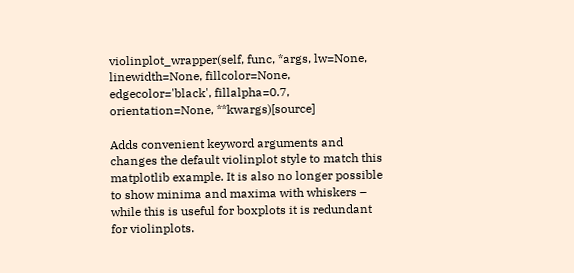violinplot_wrapper(self, func, *args, lw=None, linewidth=None, fillcolor=None, edgecolor='black', fillalpha=0.7, orientation=None, **kwargs)[source]

Adds convenient keyword arguments and changes the default violinplot style to match this matplotlib example. It is also no longer possible to show minima and maxima with whiskers – while this is useful for boxplots it is redundant for violinplots.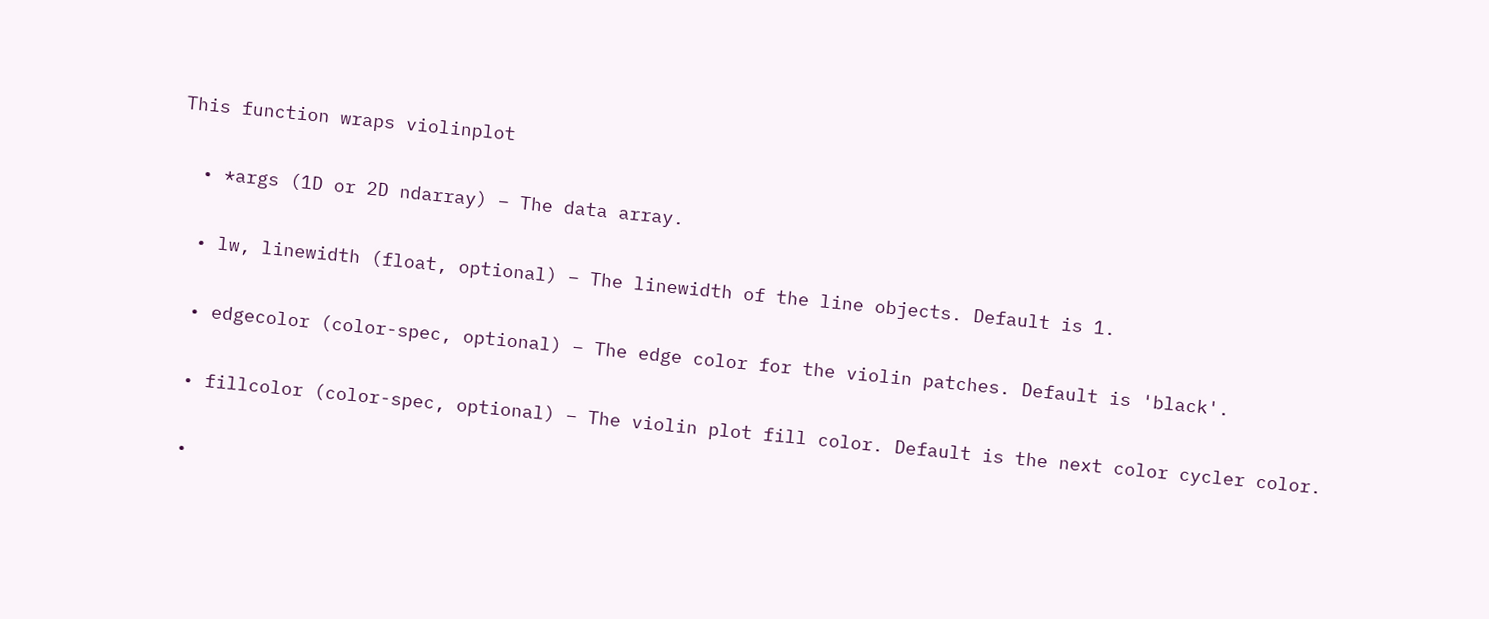This function wraps violinplot

  • *args (1D or 2D ndarray) – The data array.

  • lw, linewidth (float, optional) – The linewidth of the line objects. Default is 1.

  • edgecolor (color-spec, optional) – The edge color for the violin patches. Default is 'black'.

  • fillcolor (color-spec, optional) – The violin plot fill color. Default is the next color cycler color.

  •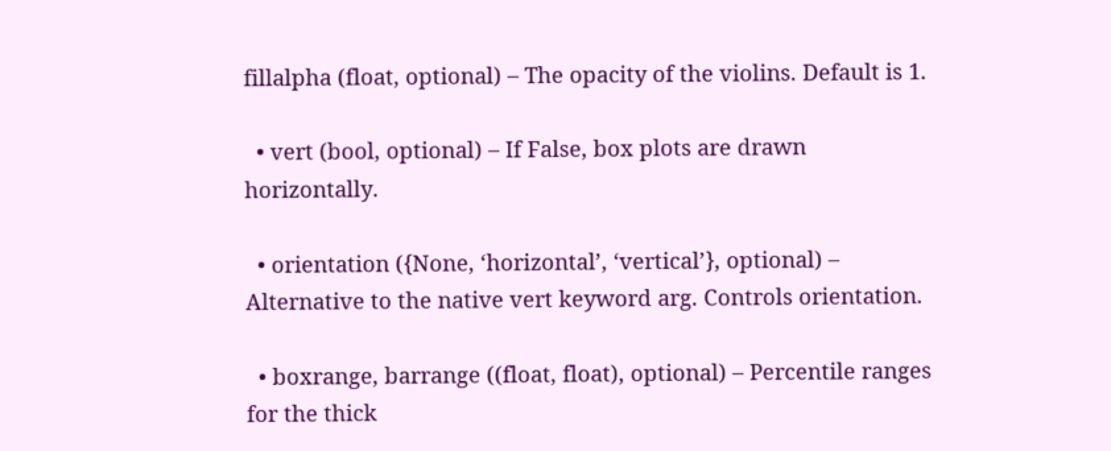fillalpha (float, optional) – The opacity of the violins. Default is 1.

  • vert (bool, optional) – If False, box plots are drawn horizontally.

  • orientation ({None, ‘horizontal’, ‘vertical’}, optional) – Alternative to the native vert keyword arg. Controls orientation.

  • boxrange, barrange ((float, float), optional) – Percentile ranges for the thick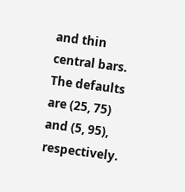and thin central bars. The defaults are (25, 75) and (5, 95), respectively.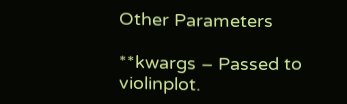Other Parameters

**kwargs – Passed to violinplot.